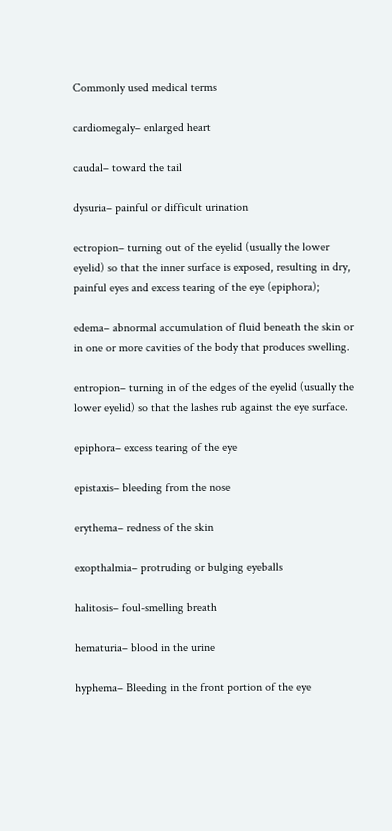Commonly used medical terms

cardiomegaly– enlarged heart

caudal– toward the tail

dysuria– painful or difficult urination

ectropion– turning out of the eyelid (usually the lower eyelid) so that the inner surface is exposed, resulting in dry, painful eyes and excess tearing of the eye (epiphora);

edema– abnormal accumulation of fluid beneath the skin or in one or more cavities of the body that produces swelling.

entropion– turning in of the edges of the eyelid (usually the lower eyelid) so that the lashes rub against the eye surface.

epiphora– excess tearing of the eye

epistaxis– bleeding from the nose

erythema– redness of the skin

exopthalmia– protruding or bulging eyeballs

halitosis– foul-smelling breath

hematuria– blood in the urine

hyphema– Bleeding in the front portion of the eye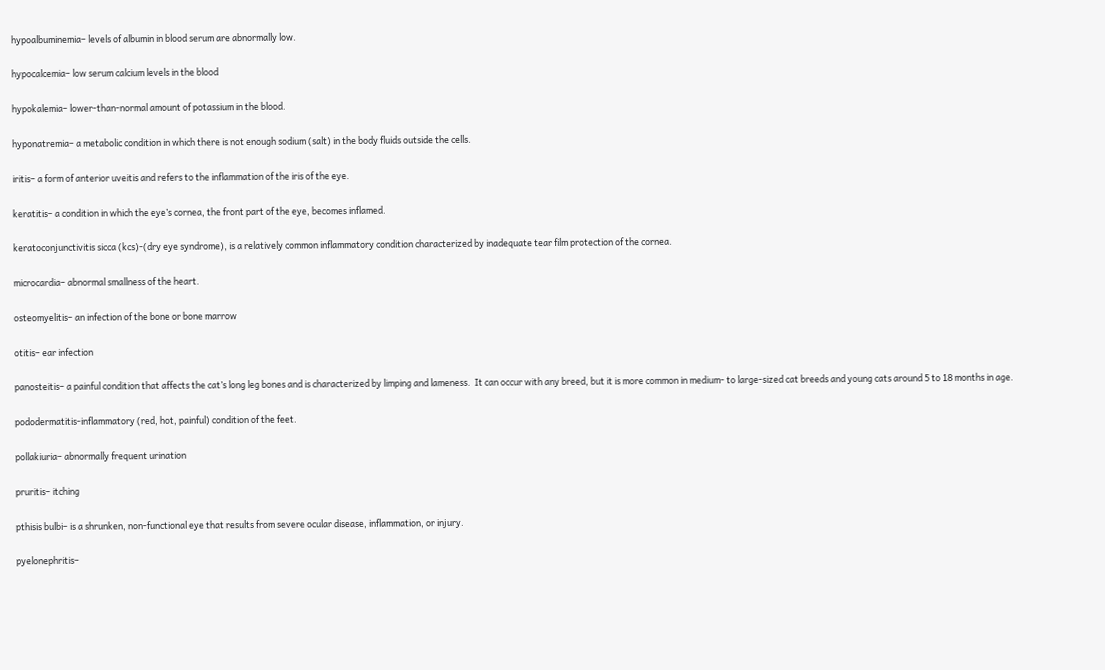hypoalbuminemia– levels of albumin in blood serum are abnormally low.

hypocalcemia– low serum calcium levels in the blood

hypokalemia– lower-than-normal amount of potassium in the blood.

hyponatremia– a metabolic condition in which there is not enough sodium (salt) in the body fluids outside the cells.

iritis– a form of anterior uveitis and refers to the inflammation of the iris of the eye.

keratitis– a condition in which the eye’s cornea, the front part of the eye, becomes inflamed.

keratoconjunctivitis sicca (kcs)-(dry eye syndrome), is a relatively common inflammatory condition characterized by inadequate tear film protection of the cornea.

microcardia– abnormal smallness of the heart.

osteomyelitis– an infection of the bone or bone marrow

otitis– ear infection

panosteitis– a painful condition that affects the cat’s long leg bones and is characterized by limping and lameness.  It can occur with any breed, but it is more common in medium- to large-sized cat breeds and young cats around 5 to 18 months in age.

pododermatitis-inflammatory (red, hot, painful) condition of the feet.

pollakiuria– abnormally frequent urination

pruritis– itching

pthisis bulbi– is a shrunken, non-functional eye that results from severe ocular disease, inflammation, or injury.

pyelonephritis–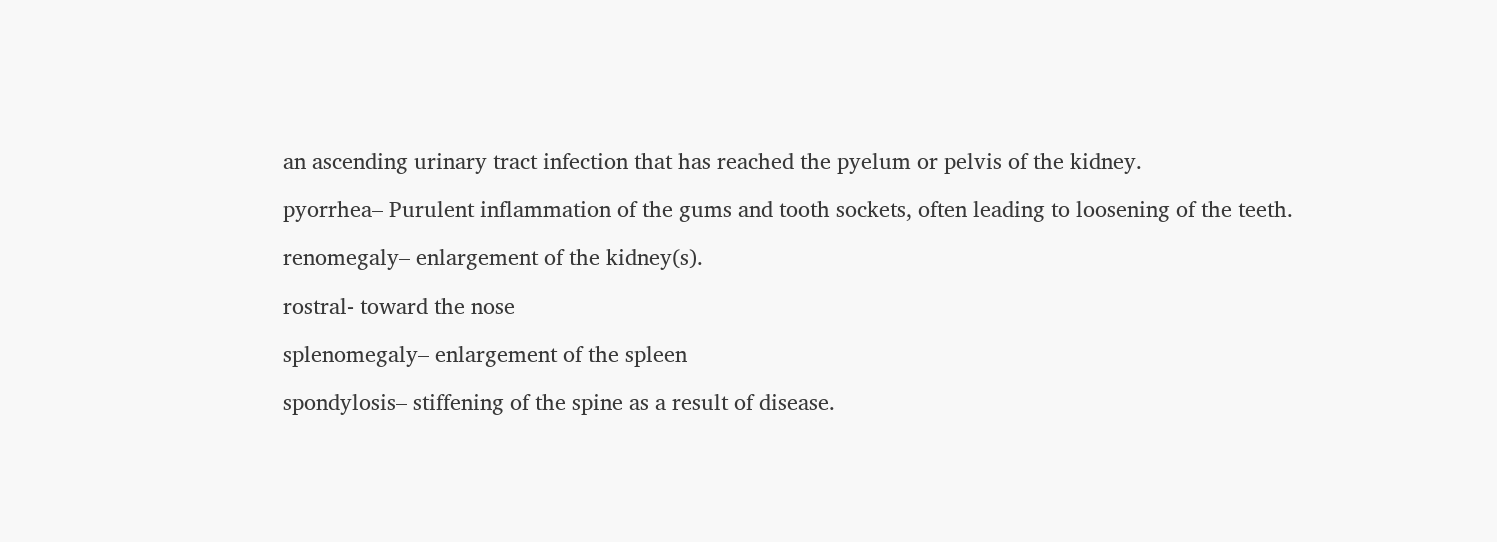an ascending urinary tract infection that has reached the pyelum or pelvis of the kidney.

pyorrhea– Purulent inflammation of the gums and tooth sockets, often leading to loosening of the teeth.

renomegaly– enlargement of the kidney(s).

rostral- toward the nose

splenomegaly– enlargement of the spleen

spondylosis– stiffening of the spine as a result of disease.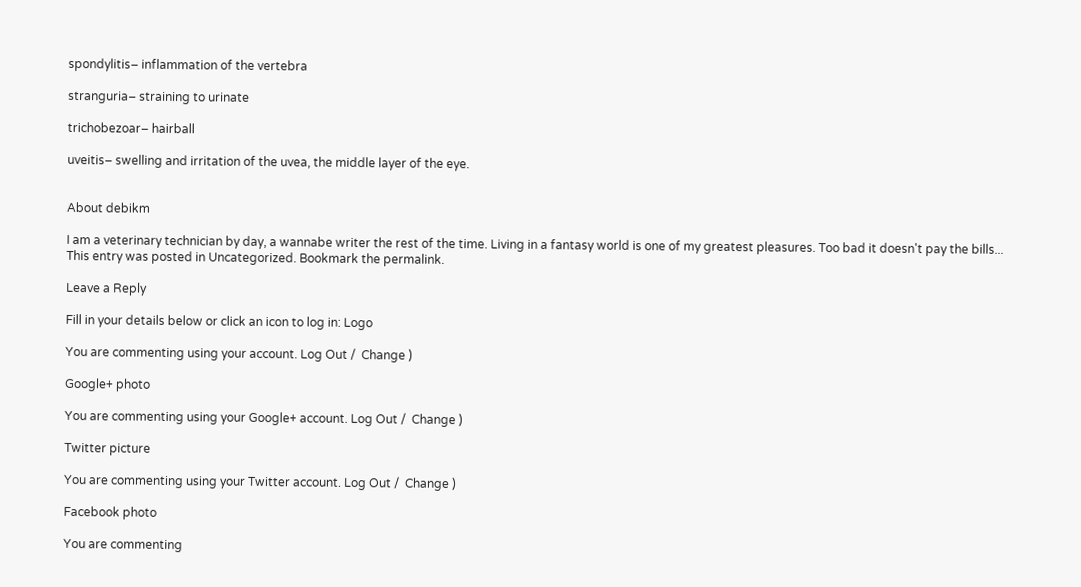spondylitis– inflammation of the vertebra

stranguria– straining to urinate

trichobezoar– hairball

uveitis– swelling and irritation of the uvea, the middle layer of the eye.


About debikm

I am a veterinary technician by day, a wannabe writer the rest of the time. Living in a fantasy world is one of my greatest pleasures. Too bad it doesn't pay the bills...
This entry was posted in Uncategorized. Bookmark the permalink.

Leave a Reply

Fill in your details below or click an icon to log in: Logo

You are commenting using your account. Log Out /  Change )

Google+ photo

You are commenting using your Google+ account. Log Out /  Change )

Twitter picture

You are commenting using your Twitter account. Log Out /  Change )

Facebook photo

You are commenting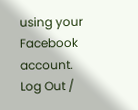using your Facebook account. Log Out /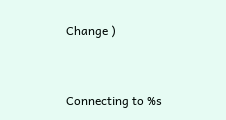Change )


Connecting to %s